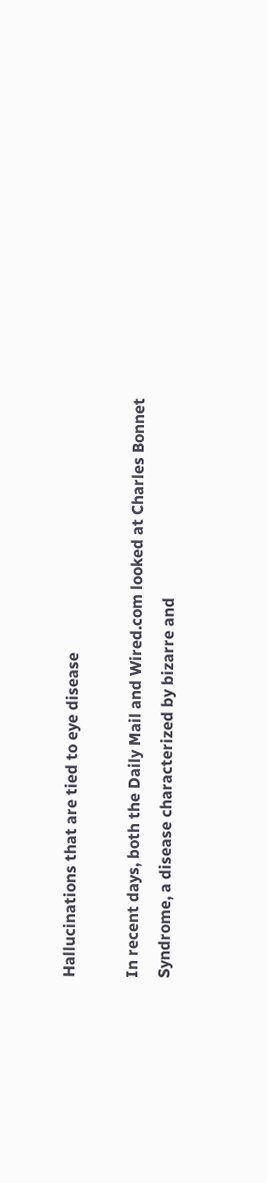Hallucinations that are tied to eye disease

In recent days, both the Daily Mail and Wired.com looked at Charles Bonnet Syndrome, a disease characterized by bizarre and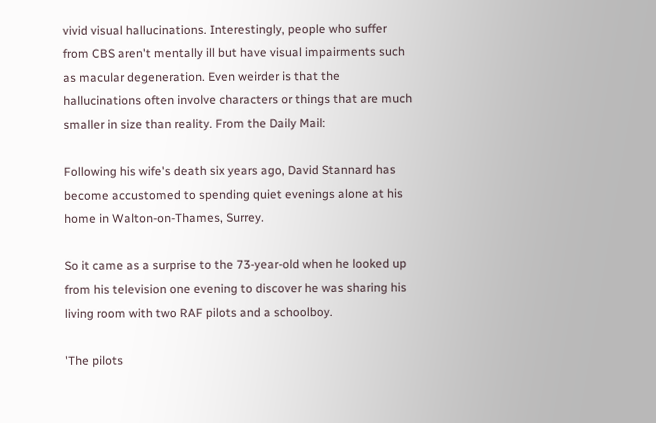vivid visual hallucinations. Interestingly, people who suffer from CBS aren't mentally ill but have visual impairments such as macular degeneration. Even weirder is that the hallucinations often involve characters or things that are much smaller in size than reality. From the Daily Mail:

Following his wife's death six years ago, David Stannard has become accustomed to spending quiet evenings alone at his home in Walton-on-Thames, Surrey.

So it came as a surprise to the 73-year-old when he looked up from his television one evening to discover he was sharing his living room with two RAF pilots and a schoolboy.

'The pilots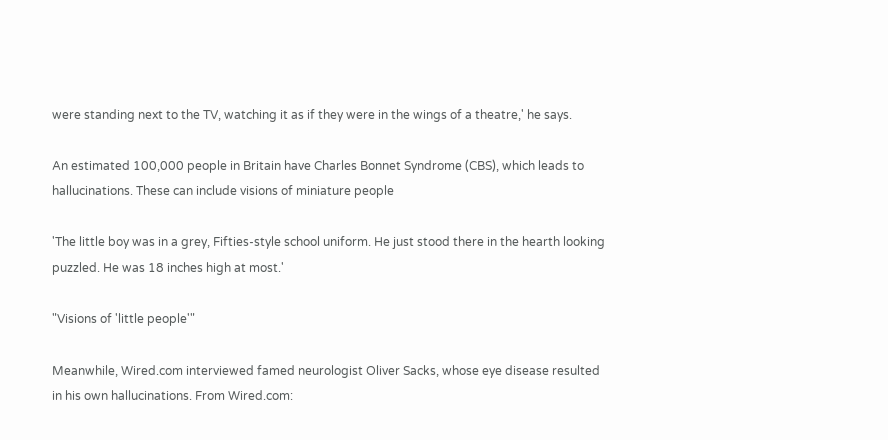were standing next to the TV, watching it as if they were in the wings of a theatre,' he says.

An estimated 100,000 people in Britain have Charles Bonnet Syndrome (CBS), which leads to hallucinations. These can include visions of miniature people

'The little boy was in a grey, Fifties-style school uniform. He just stood there in the hearth looking puzzled. He was 18 inches high at most.'

"Visions of 'little people'"

Meanwhile, Wired.com interviewed famed neurologist Oliver Sacks, whose eye disease resulted in his own hallucinations. From Wired.com: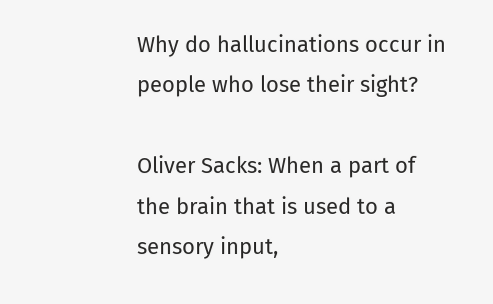Why do hallucinations occur in people who lose their sight?

Oliver Sacks: When a part of the brain that is used to a sensory input,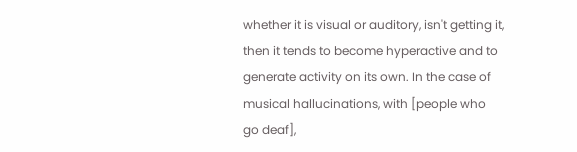whether it is visual or auditory, isn't getting it, then it tends to become hyperactive and to generate activity on its own. In the case of musical hallucinations, with [people who go deaf],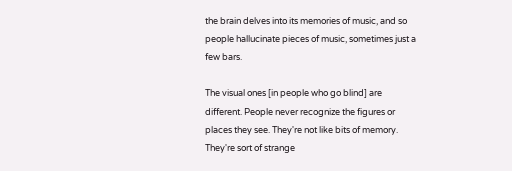the brain delves into its memories of music, and so people hallucinate pieces of music, sometimes just a few bars.

The visual ones [in people who go blind] are different. People never recognize the figures or places they see. They're not like bits of memory. They're sort of strange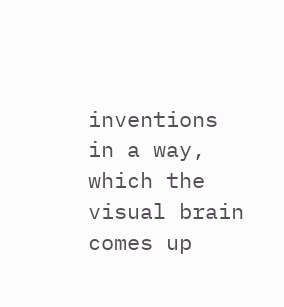inventions in a way, which the visual brain comes up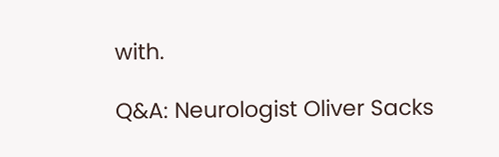with.

Q&A: Neurologist Oliver Sacks